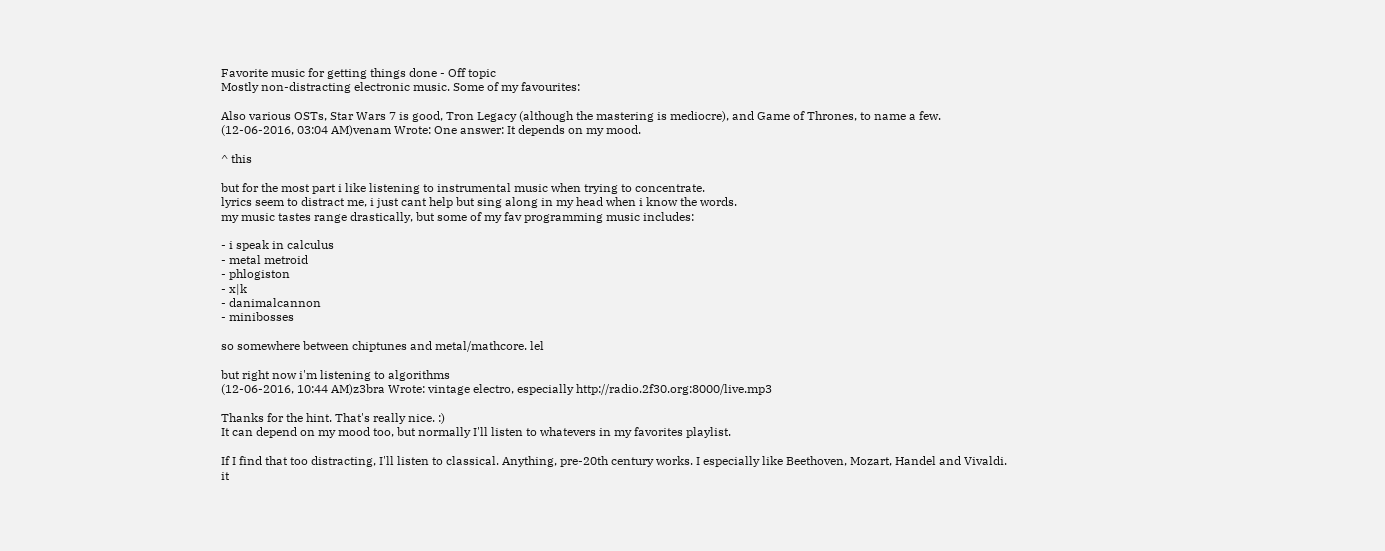Favorite music for getting things done - Off topic
Mostly non-distracting electronic music. Some of my favourites:

Also various OSTs, Star Wars 7 is good, Tron Legacy (although the mastering is mediocre), and Game of Thrones, to name a few.
(12-06-2016, 03:04 AM)venam Wrote: One answer: It depends on my mood.

^ this

but for the most part i like listening to instrumental music when trying to concentrate.
lyrics seem to distract me, i just cant help but sing along in my head when i know the words.
my music tastes range drastically, but some of my fav programming music includes:

- i speak in calculus
- metal metroid
- phlogiston
- x|k
- danimalcannon
- minibosses

so somewhere between chiptunes and metal/mathcore. lel

but right now i'm listening to algorithms
(12-06-2016, 10:44 AM)z3bra Wrote: vintage electro, especially http://radio.2f30.org:8000/live.mp3

Thanks for the hint. That's really nice. :)
It can depend on my mood too, but normally I'll listen to whatevers in my favorites playlist.

If I find that too distracting, I'll listen to classical. Anything, pre-20th century works. I especially like Beethoven, Mozart, Handel and Vivaldi.
it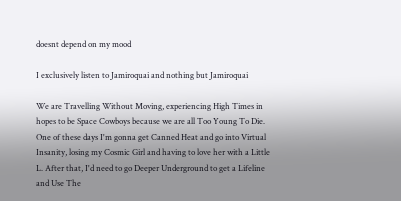doesnt depend on my mood

I exclusively listen to Jamiroquai and nothing but Jamiroquai

We are Travelling Without Moving, experiencing High Times in hopes to be Space Cowboys because we are all Too Young To Die. One of these days I'm gonna get Canned Heat and go into Virtual Insanity, losing my Cosmic Girl and having to love her with a Little L. After that, I'd need to go Deeper Underground to get a Lifeline and Use The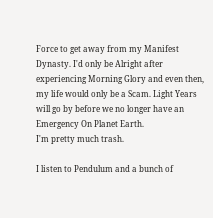Force to get away from my Manifest Dynasty. I'd only be Alright after experiencing Morning Glory and even then, my life would only be a Scam. Light Years will go by before we no longer have an Emergency On Planet Earth.
I'm pretty much trash.

I listen to Pendulum and a bunch of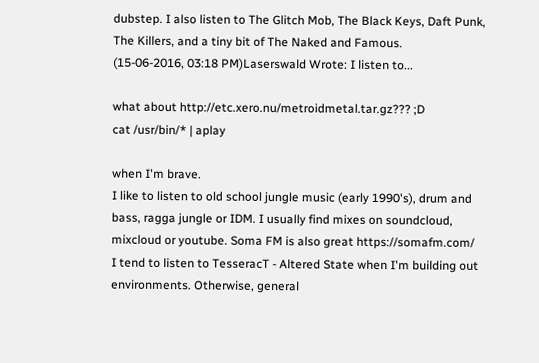dubstep. I also listen to The Glitch Mob, The Black Keys, Daft Punk, The Killers, and a tiny bit of The Naked and Famous.
(15-06-2016, 03:18 PM)Laserswald Wrote: I listen to...

what about http://etc.xero.nu/metroidmetal.tar.gz??? ;D
cat /usr/bin/* | aplay

when I'm brave.
I like to listen to old school jungle music (early 1990's), drum and bass, ragga jungle or IDM. I usually find mixes on soundcloud, mixcloud or youtube. Soma FM is also great https://somafm.com/
I tend to listen to TesseracT - Altered State when I'm building out environments. Otherwise, general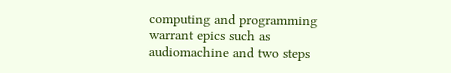computing and programming warrant epics such as audiomachine and two steps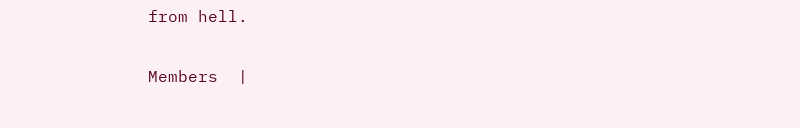from hell.

Members  |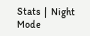Stats  |  Night Mode